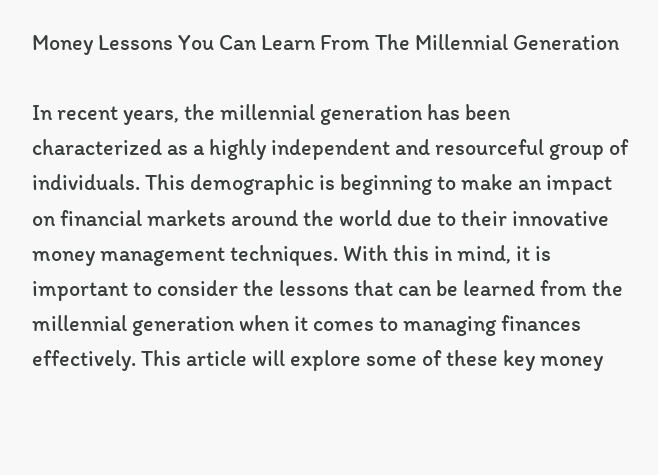Money Lessons You Can Learn From The Millennial Generation

In recent years, the millennial generation has been characterized as a highly independent and resourceful group of individuals. This demographic is beginning to make an impact on financial markets around the world due to their innovative money management techniques. With this in mind, it is important to consider the lessons that can be learned from the millennial generation when it comes to managing finances effectively. This article will explore some of these key money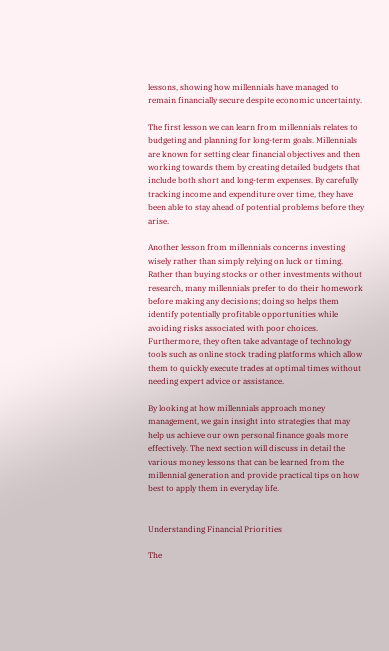lessons, showing how millennials have managed to remain financially secure despite economic uncertainty.

The first lesson we can learn from millennials relates to budgeting and planning for long-term goals. Millennials are known for setting clear financial objectives and then working towards them by creating detailed budgets that include both short and long-term expenses. By carefully tracking income and expenditure over time, they have been able to stay ahead of potential problems before they arise.

Another lesson from millennials concerns investing wisely rather than simply relying on luck or timing. Rather than buying stocks or other investments without research, many millennials prefer to do their homework before making any decisions; doing so helps them identify potentially profitable opportunities while avoiding risks associated with poor choices. Furthermore, they often take advantage of technology tools such as online stock trading platforms which allow them to quickly execute trades at optimal times without needing expert advice or assistance.

By looking at how millennials approach money management, we gain insight into strategies that may help us achieve our own personal finance goals more effectively. The next section will discuss in detail the various money lessons that can be learned from the millennial generation and provide practical tips on how best to apply them in everyday life.


Understanding Financial Priorities

The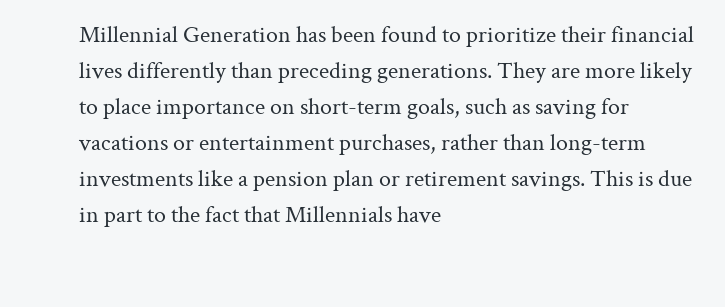Millennial Generation has been found to prioritize their financial lives differently than preceding generations. They are more likely to place importance on short-term goals, such as saving for vacations or entertainment purchases, rather than long-term investments like a pension plan or retirement savings. This is due in part to the fact that Millennials have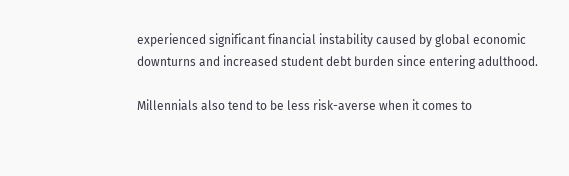experienced significant financial instability caused by global economic downturns and increased student debt burden since entering adulthood.

Millennials also tend to be less risk-averse when it comes to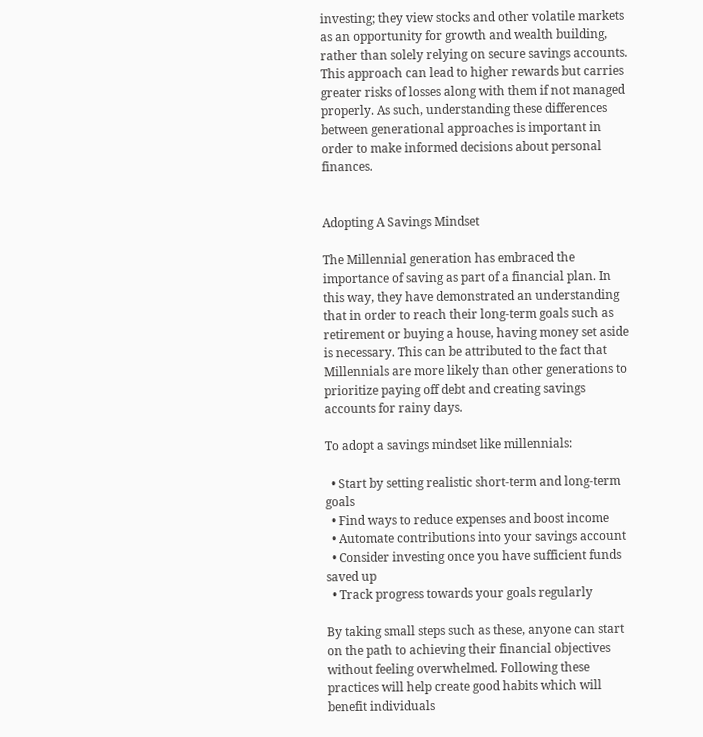investing; they view stocks and other volatile markets as an opportunity for growth and wealth building, rather than solely relying on secure savings accounts. This approach can lead to higher rewards but carries greater risks of losses along with them if not managed properly. As such, understanding these differences between generational approaches is important in order to make informed decisions about personal finances.


Adopting A Savings Mindset

The Millennial generation has embraced the importance of saving as part of a financial plan. In this way, they have demonstrated an understanding that in order to reach their long-term goals such as retirement or buying a house, having money set aside is necessary. This can be attributed to the fact that Millennials are more likely than other generations to prioritize paying off debt and creating savings accounts for rainy days.

To adopt a savings mindset like millennials:

  • Start by setting realistic short-term and long-term goals
  • Find ways to reduce expenses and boost income
  • Automate contributions into your savings account
  • Consider investing once you have sufficient funds saved up
  • Track progress towards your goals regularly

By taking small steps such as these, anyone can start on the path to achieving their financial objectives without feeling overwhelmed. Following these practices will help create good habits which will benefit individuals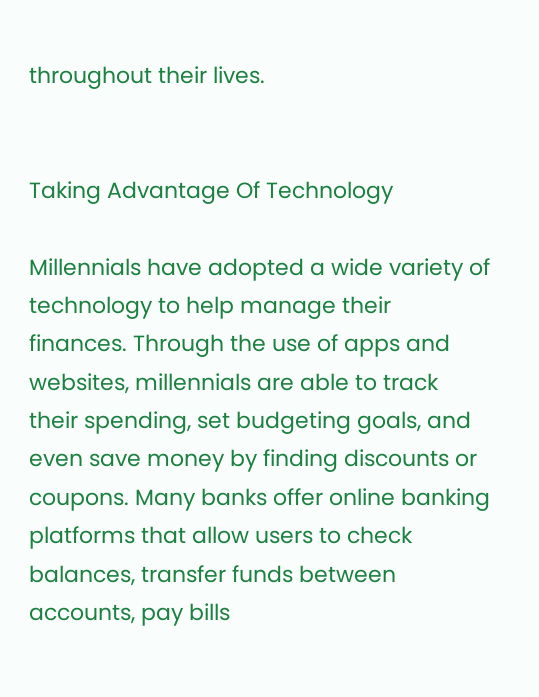throughout their lives.


Taking Advantage Of Technology

Millennials have adopted a wide variety of technology to help manage their finances. Through the use of apps and websites, millennials are able to track their spending, set budgeting goals, and even save money by finding discounts or coupons. Many banks offer online banking platforms that allow users to check balances, transfer funds between accounts, pay bills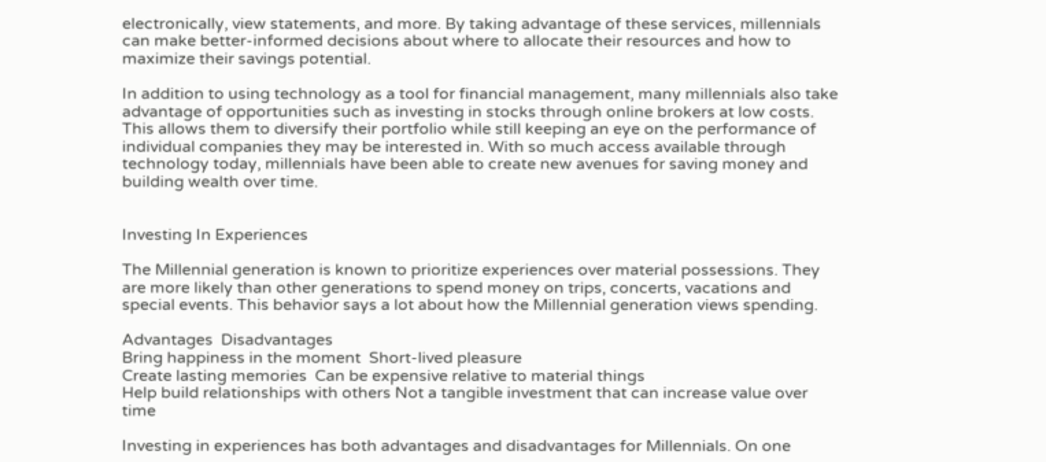electronically, view statements, and more. By taking advantage of these services, millennials can make better-informed decisions about where to allocate their resources and how to maximize their savings potential.

In addition to using technology as a tool for financial management, many millennials also take advantage of opportunities such as investing in stocks through online brokers at low costs. This allows them to diversify their portfolio while still keeping an eye on the performance of individual companies they may be interested in. With so much access available through technology today, millennials have been able to create new avenues for saving money and building wealth over time.


Investing In Experiences

The Millennial generation is known to prioritize experiences over material possessions. They are more likely than other generations to spend money on trips, concerts, vacations and special events. This behavior says a lot about how the Millennial generation views spending.

Advantages  Disadvantages
Bring happiness in the moment  Short-lived pleasure
Create lasting memories  Can be expensive relative to material things
Help build relationships with others Not a tangible investment that can increase value over time

Investing in experiences has both advantages and disadvantages for Millennials. On one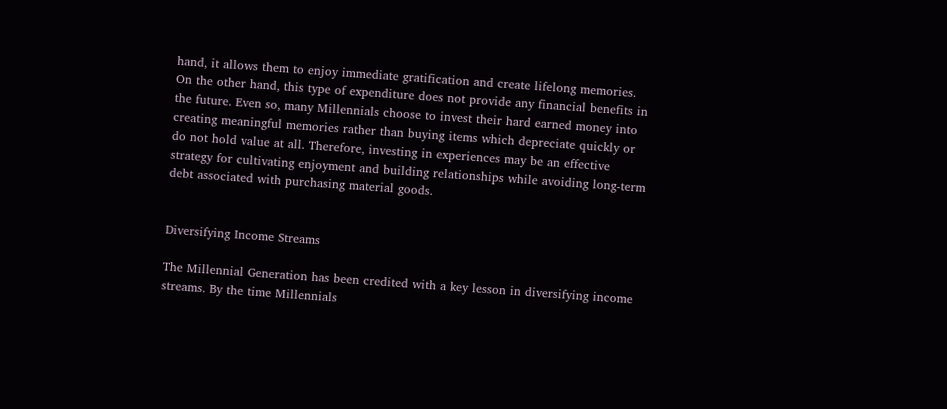hand, it allows them to enjoy immediate gratification and create lifelong memories. On the other hand, this type of expenditure does not provide any financial benefits in the future. Even so, many Millennials choose to invest their hard earned money into creating meaningful memories rather than buying items which depreciate quickly or do not hold value at all. Therefore, investing in experiences may be an effective strategy for cultivating enjoyment and building relationships while avoiding long-term debt associated with purchasing material goods.


Diversifying Income Streams

The Millennial Generation has been credited with a key lesson in diversifying income streams. By the time Millennials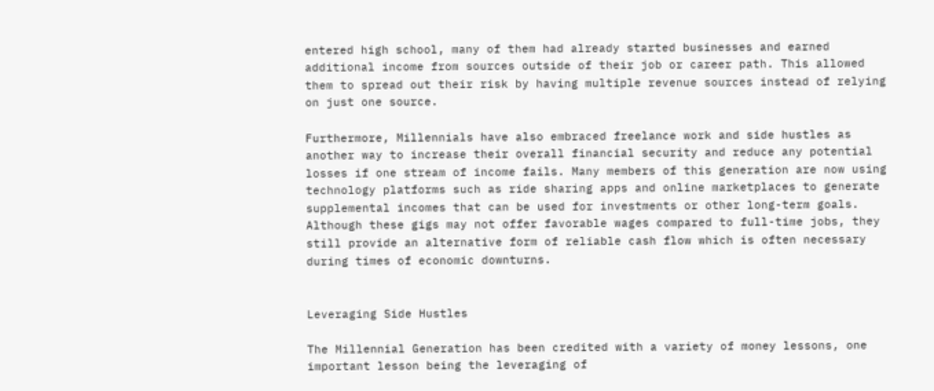entered high school, many of them had already started businesses and earned additional income from sources outside of their job or career path. This allowed them to spread out their risk by having multiple revenue sources instead of relying on just one source.

Furthermore, Millennials have also embraced freelance work and side hustles as another way to increase their overall financial security and reduce any potential losses if one stream of income fails. Many members of this generation are now using technology platforms such as ride sharing apps and online marketplaces to generate supplemental incomes that can be used for investments or other long-term goals. Although these gigs may not offer favorable wages compared to full-time jobs, they still provide an alternative form of reliable cash flow which is often necessary during times of economic downturns.


Leveraging Side Hustles

The Millennial Generation has been credited with a variety of money lessons, one important lesson being the leveraging of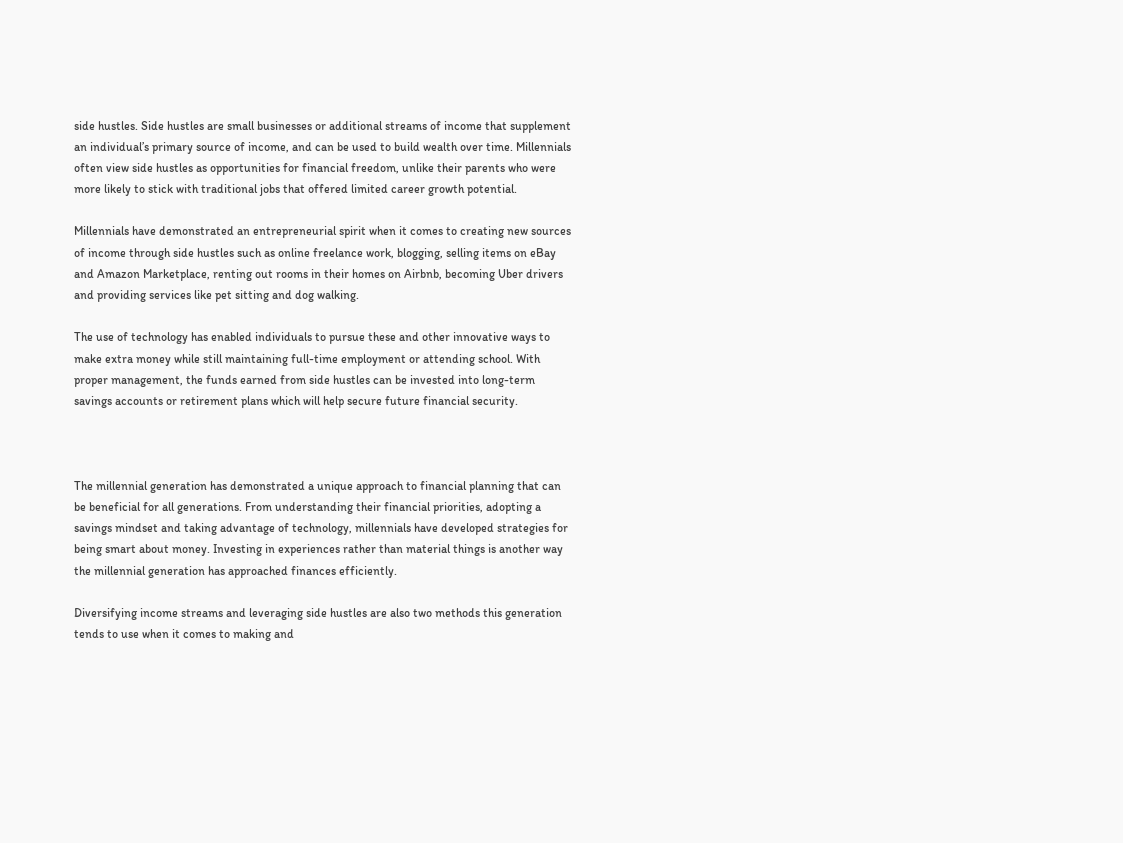side hustles. Side hustles are small businesses or additional streams of income that supplement an individual’s primary source of income, and can be used to build wealth over time. Millennials often view side hustles as opportunities for financial freedom, unlike their parents who were more likely to stick with traditional jobs that offered limited career growth potential.

Millennials have demonstrated an entrepreneurial spirit when it comes to creating new sources of income through side hustles such as online freelance work, blogging, selling items on eBay and Amazon Marketplace, renting out rooms in their homes on Airbnb, becoming Uber drivers and providing services like pet sitting and dog walking.

The use of technology has enabled individuals to pursue these and other innovative ways to make extra money while still maintaining full-time employment or attending school. With proper management, the funds earned from side hustles can be invested into long-term savings accounts or retirement plans which will help secure future financial security.



The millennial generation has demonstrated a unique approach to financial planning that can be beneficial for all generations. From understanding their financial priorities, adopting a savings mindset and taking advantage of technology, millennials have developed strategies for being smart about money. Investing in experiences rather than material things is another way the millennial generation has approached finances efficiently.

Diversifying income streams and leveraging side hustles are also two methods this generation tends to use when it comes to making and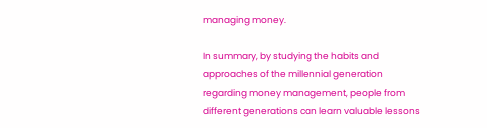managing money.

In summary, by studying the habits and approaches of the millennial generation regarding money management, people from different generations can learn valuable lessons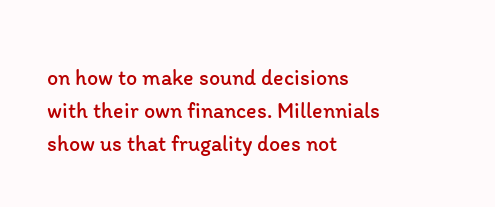on how to make sound decisions with their own finances. Millennials show us that frugality does not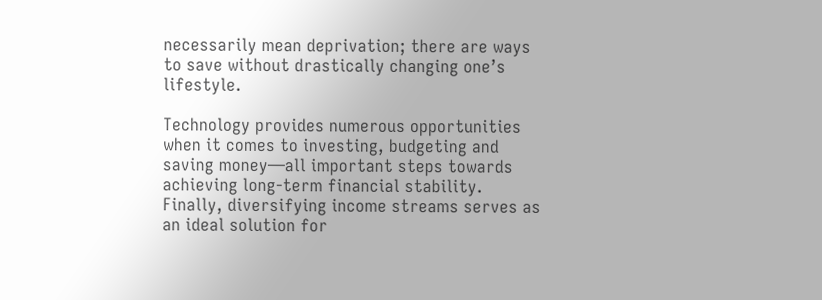necessarily mean deprivation; there are ways to save without drastically changing one’s lifestyle.

Technology provides numerous opportunities when it comes to investing, budgeting and saving money—all important steps towards achieving long-term financial stability. Finally, diversifying income streams serves as an ideal solution for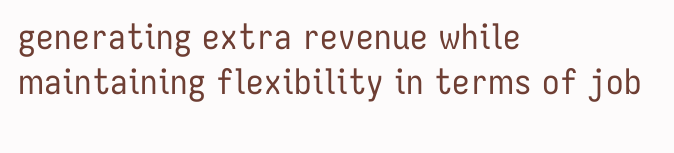generating extra revenue while maintaining flexibility in terms of job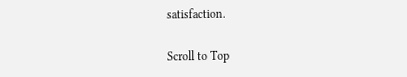satisfaction.

Scroll to Top